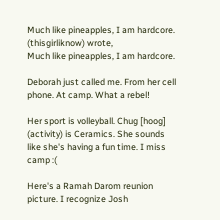Much like pineapples, I am hardcore. (thisgirliknow) wrote,
Much like pineapples, I am hardcore.

Deborah just called me. From her cell phone. At camp. What a rebel!

Her sport is volleyball. Chug [hoog] (activity) is Ceramics. She sounds like she's having a fun time. I miss camp :(

Here's a Ramah Darom reunion picture. I recognize Josh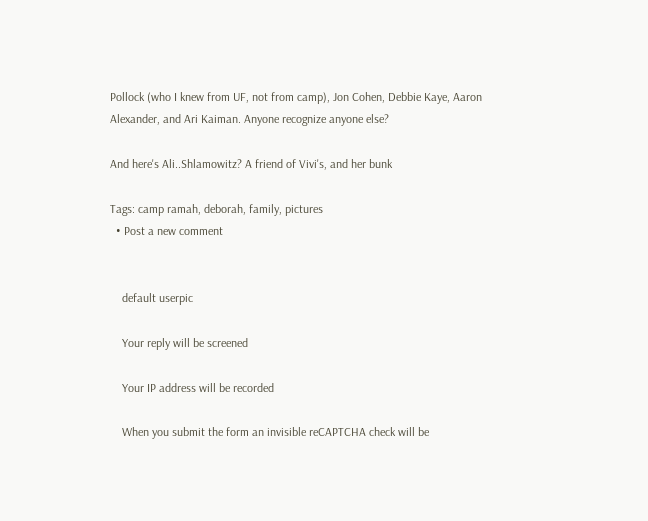Pollock (who I knew from UF, not from camp), Jon Cohen, Debbie Kaye, Aaron Alexander, and Ari Kaiman. Anyone recognize anyone else?

And here's Ali..Shlamowitz? A friend of Vivi's, and her bunk

Tags: camp ramah, deborah, family, pictures
  • Post a new comment


    default userpic

    Your reply will be screened

    Your IP address will be recorded

    When you submit the form an invisible reCAPTCHA check will be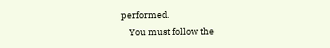performed.
    You must follow the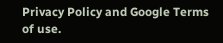Privacy Policy and Google Terms of use.